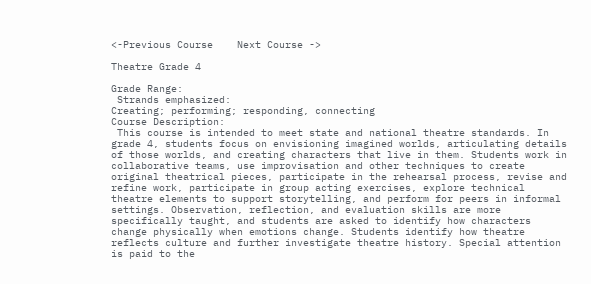<-Previous Course    Next Course ->

Theatre Grade 4

Grade Range:
 Strands emphasized:
Creating; performing; responding, connecting
Course Description:
 This course is intended to meet state and national theatre standards. In grade 4, students focus on envisioning imagined worlds, articulating details of those worlds, and creating characters that live in them. Students work in collaborative teams, use improvisation and other techniques to create original theatrical pieces, participate in the rehearsal process, revise and refine work, participate in group acting exercises, explore technical theatre elements to support storytelling, and perform for peers in informal settings. Observation, reflection, and evaluation skills are more specifically taught, and students are asked to identify how characters change physically when emotions change. Students identify how theatre reflects culture and further investigate theatre history. Special attention is paid to the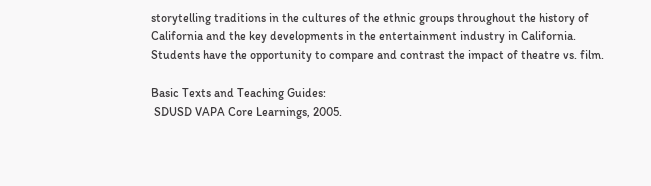storytelling traditions in the cultures of the ethnic groups throughout the history of California and the key developments in the entertainment industry in California. Students have the opportunity to compare and contrast the impact of theatre vs. film.

Basic Texts and Teaching Guides:
 SDUSD VAPA Core Learnings, 2005.